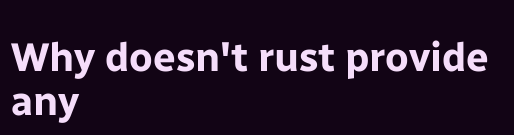Why doesn't rust provide any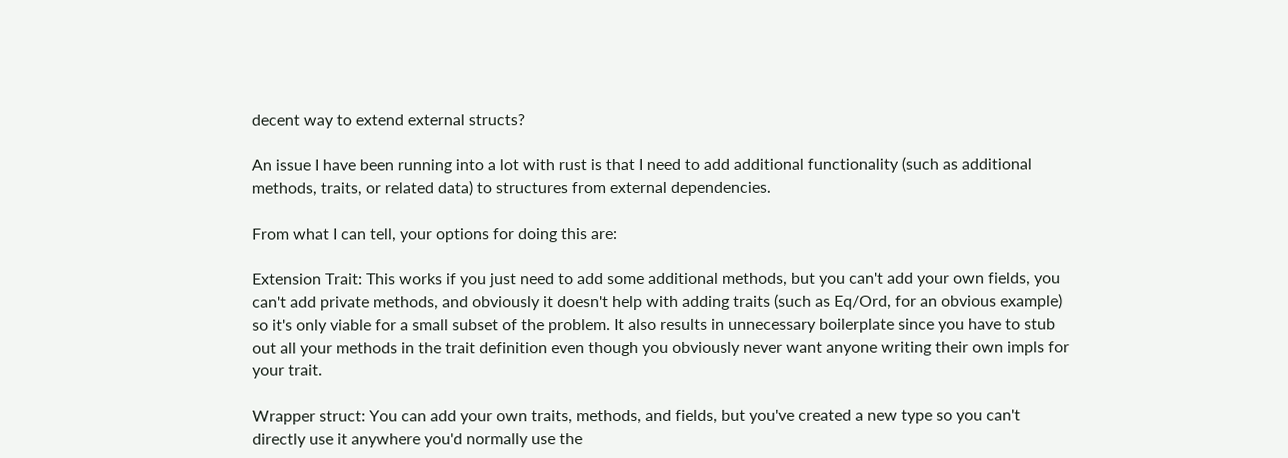decent way to extend external structs?

An issue I have been running into a lot with rust is that I need to add additional functionality (such as additional methods, traits, or related data) to structures from external dependencies.

From what I can tell, your options for doing this are:

Extension Trait: This works if you just need to add some additional methods, but you can't add your own fields, you can't add private methods, and obviously it doesn't help with adding traits (such as Eq/Ord, for an obvious example) so it's only viable for a small subset of the problem. It also results in unnecessary boilerplate since you have to stub out all your methods in the trait definition even though you obviously never want anyone writing their own impls for your trait.

Wrapper struct: You can add your own traits, methods, and fields, but you've created a new type so you can't directly use it anywhere you'd normally use the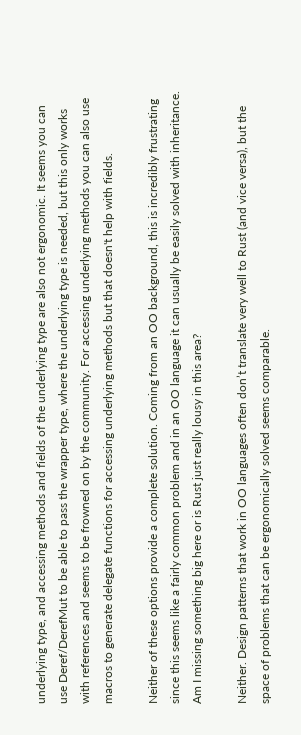underlying type, and accessing methods and fields of the underlying type are also not ergonomic. It seems you can use Deref/DerefMut to be able to pass the wrapper type, where the underlying type is needed, but this only works with references and seems to be frowned on by the community. For accessing underlying methods you can also use macros to generate delegate functions for accessing underlying methods but that doesn't help with fields.

Neither of these options provide a complete solution. Coming from an OO background, this is incredibly frustrating since this seems like a fairly common problem and in an OO language it can usually be easily solved with inheritance. Am I missing something big here or is Rust just really lousy in this area?

Neither. Design patterns that work in OO languages often don’t translate very well to Rust (and vice versa), but the space of problems that can be ergonomically solved seems comparable.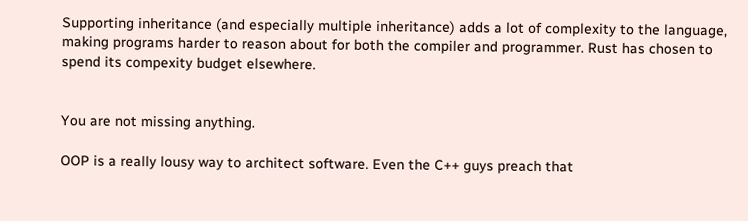Supporting inheritance (and especially multiple inheritance) adds a lot of complexity to the language, making programs harder to reason about for both the compiler and programmer. Rust has chosen to spend its compexity budget elsewhere.


You are not missing anything.

OOP is a really lousy way to architect software. Even the C++ guys preach that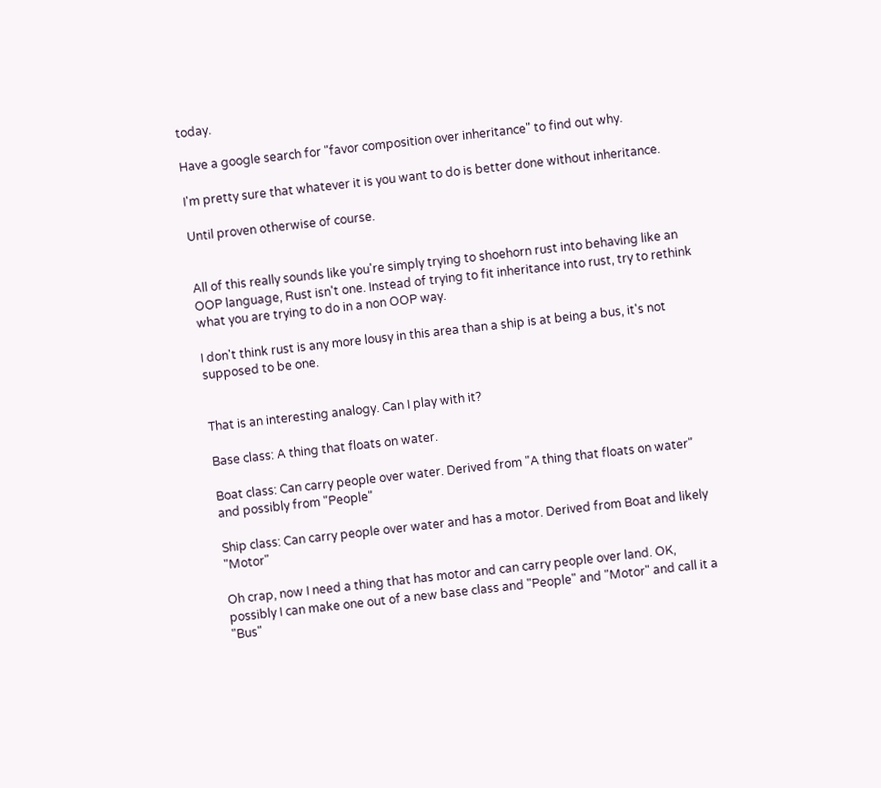today.

Have a google search for "favor composition over inheritance" to find out why.

I'm pretty sure that whatever it is you want to do is better done without inheritance.

Until proven otherwise of course.


All of this really sounds like you're simply trying to shoehorn rust into behaving like an OOP language, Rust isn't one. Instead of trying to fit inheritance into rust, try to rethink what you are trying to do in a non OOP way.

I don't think rust is any more lousy in this area than a ship is at being a bus, it's not supposed to be one.


That is an interesting analogy. Can I play with it?

Base class: A thing that floats on water.

Boat class: Can carry people over water. Derived from "A thing that floats on water" and possibly from "People"

Ship class: Can carry people over water and has a motor. Derived from Boat and likely "Motor"

Oh crap, now I need a thing that has motor and can carry people over land. OK, possibly I can make one out of a new base class and "People" and "Motor" and call it a "Bus"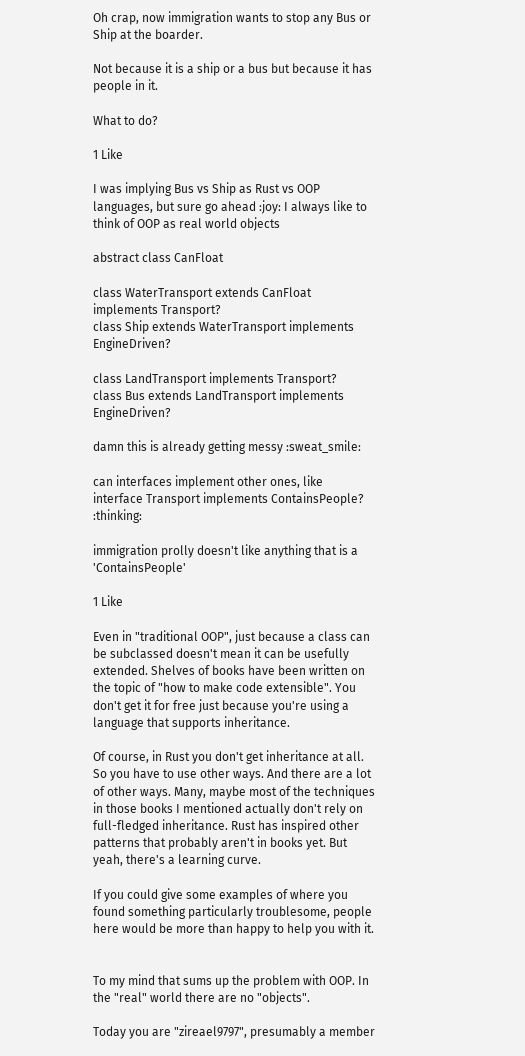Oh crap, now immigration wants to stop any Bus or Ship at the boarder.

Not because it is a ship or a bus but because it has people in it.

What to do?

1 Like

I was implying Bus vs Ship as Rust vs OOP languages, but sure go ahead :joy: I always like to think of OOP as real world objects

abstract class CanFloat

class WaterTransport extends CanFloat implements Transport?
class Ship extends WaterTransport implements EngineDriven?

class LandTransport implements Transport?
class Bus extends LandTransport implements EngineDriven?

damn this is already getting messy :sweat_smile:

can interfaces implement other ones, like
interface Transport implements ContainsPeople? :thinking:

immigration prolly doesn't like anything that is a 'ContainsPeople'

1 Like

Even in "traditional OOP", just because a class can be subclassed doesn't mean it can be usefully extended. Shelves of books have been written on the topic of "how to make code extensible". You don't get it for free just because you're using a language that supports inheritance.

Of course, in Rust you don't get inheritance at all. So you have to use other ways. And there are a lot of other ways. Many, maybe most of the techniques in those books I mentioned actually don't rely on full-fledged inheritance. Rust has inspired other patterns that probably aren't in books yet. But yeah, there's a learning curve.

If you could give some examples of where you found something particularly troublesome, people here would be more than happy to help you with it.


To my mind that sums up the problem with OOP. In the "real" world there are no "objects".

Today you are "zireael9797", presumably a member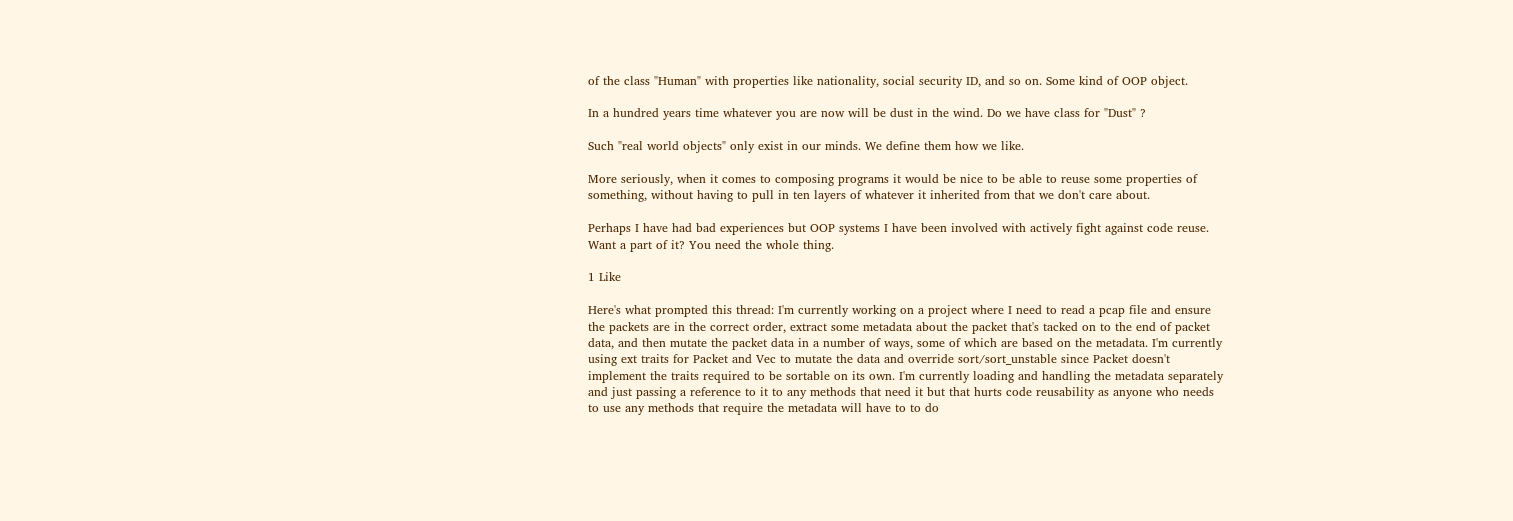of the class "Human" with properties like nationality, social security ID, and so on. Some kind of OOP object.

In a hundred years time whatever you are now will be dust in the wind. Do we have class for "Dust" ?

Such "real world objects" only exist in our minds. We define them how we like.

More seriously, when it comes to composing programs it would be nice to be able to reuse some properties of something, without having to pull in ten layers of whatever it inherited from that we don't care about.

Perhaps I have had bad experiences but OOP systems I have been involved with actively fight against code reuse. Want a part of it? You need the whole thing.

1 Like

Here's what prompted this thread: I'm currently working on a project where I need to read a pcap file and ensure the packets are in the correct order, extract some metadata about the packet that's tacked on to the end of packet data, and then mutate the packet data in a number of ways, some of which are based on the metadata. I'm currently using ext traits for Packet and Vec to mutate the data and override sort/sort_unstable since Packet doesn't implement the traits required to be sortable on its own. I'm currently loading and handling the metadata separately and just passing a reference to it to any methods that need it but that hurts code reusability as anyone who needs to use any methods that require the metadata will have to to do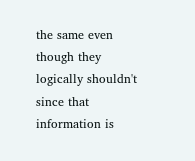the same even though they logically shouldn't since that information is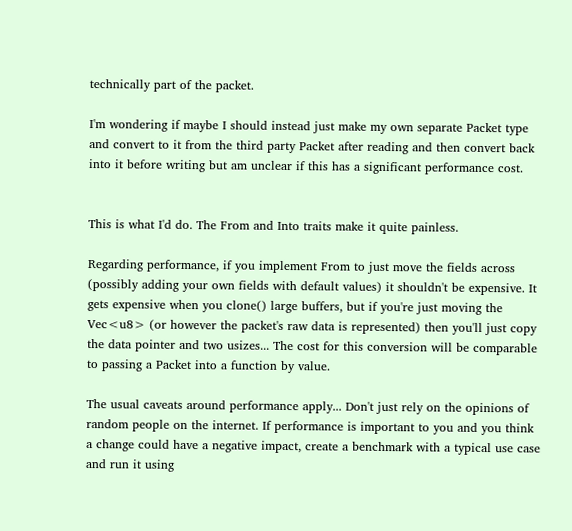technically part of the packet.

I'm wondering if maybe I should instead just make my own separate Packet type and convert to it from the third party Packet after reading and then convert back into it before writing but am unclear if this has a significant performance cost.


This is what I'd do. The From and Into traits make it quite painless.

Regarding performance, if you implement From to just move the fields across (possibly adding your own fields with default values) it shouldn't be expensive. It gets expensive when you clone() large buffers, but if you're just moving the Vec<u8> (or however the packet's raw data is represented) then you'll just copy the data pointer and two usizes... The cost for this conversion will be comparable to passing a Packet into a function by value.

The usual caveats around performance apply... Don't just rely on the opinions of random people on the internet. If performance is important to you and you think a change could have a negative impact, create a benchmark with a typical use case and run it using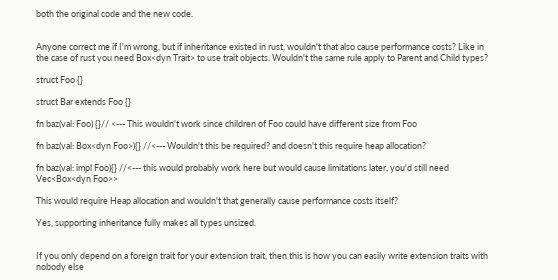both the original code and the new code.


Anyone correct me if I'm wrong, but if inheritance existed in rust, wouldn't that also cause performance costs? Like in the case of rust you need Box<dyn Trait> to use trait objects. Wouldn't the same rule apply to Parent and Child types?

struct Foo {}

struct Bar extends Foo {}

fn baz(val: Foo) {}// <--- This wouldn't work since children of Foo could have different size from Foo

fn baz(val: Box<dyn Foo>){} //<--- Wouldn't this be required? and doesn't this require heap allocation?

fn baz(val: impl Foo){} //<--- this would probably work here but would cause limitations later, you'd still need Vec<Box<dyn Foo>>

This would require Heap allocation and wouldn't that generally cause performance costs itself?

Yes, supporting inheritance fully makes all types unsized.


If you only depend on a foreign trait for your extension trait, then this is how you can easily write extension traits with nobody else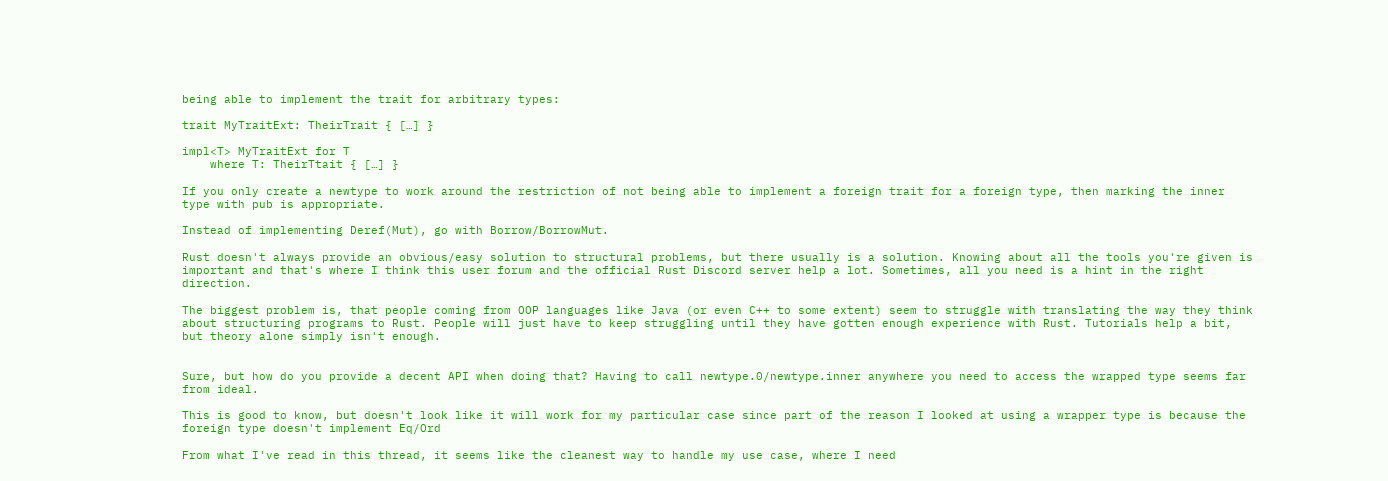being able to implement the trait for arbitrary types:

trait MyTraitExt: TheirTrait { […] }

impl<T> MyTraitExt for T
    where T: TheirTtait { […] }

If you only create a newtype to work around the restriction of not being able to implement a foreign trait for a foreign type, then marking the inner type with pub is appropriate.

Instead of implementing Deref(Mut), go with Borrow/BorrowMut.

Rust doesn't always provide an obvious/easy solution to structural problems, but there usually is a solution. Knowing about all the tools you're given is important and that's where I think this user forum and the official Rust Discord server help a lot. Sometimes, all you need is a hint in the right direction.

The biggest problem is, that people coming from OOP languages like Java (or even C++ to some extent) seem to struggle with translating the way they think about structuring programs to Rust. People will just have to keep struggling until they have gotten enough experience with Rust. Tutorials help a bit, but theory alone simply isn't enough.


Sure, but how do you provide a decent API when doing that? Having to call newtype.0/newtype.inner anywhere you need to access the wrapped type seems far from ideal.

This is good to know, but doesn't look like it will work for my particular case since part of the reason I looked at using a wrapper type is because the foreign type doesn't implement Eq/Ord

From what I've read in this thread, it seems like the cleanest way to handle my use case, where I need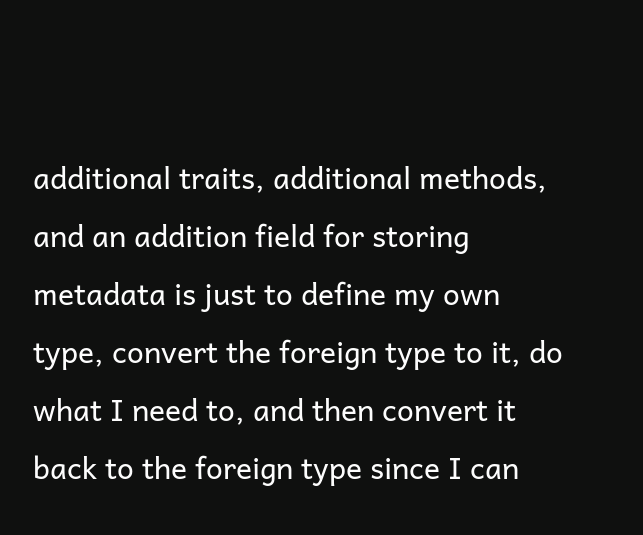additional traits, additional methods, and an addition field for storing metadata is just to define my own type, convert the foreign type to it, do what I need to, and then convert it back to the foreign type since I can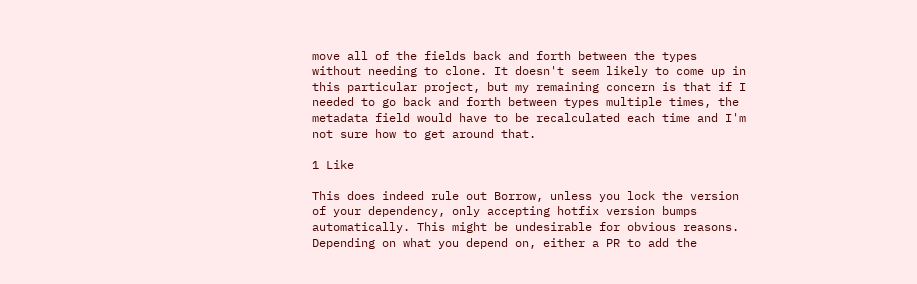move all of the fields back and forth between the types without needing to clone. It doesn't seem likely to come up in this particular project, but my remaining concern is that if I needed to go back and forth between types multiple times, the metadata field would have to be recalculated each time and I'm not sure how to get around that.

1 Like

This does indeed rule out Borrow, unless you lock the version of your dependency, only accepting hotfix version bumps automatically. This might be undesirable for obvious reasons. Depending on what you depend on, either a PR to add the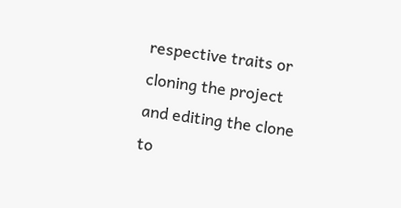respective traits or cloning the project and editing the clone to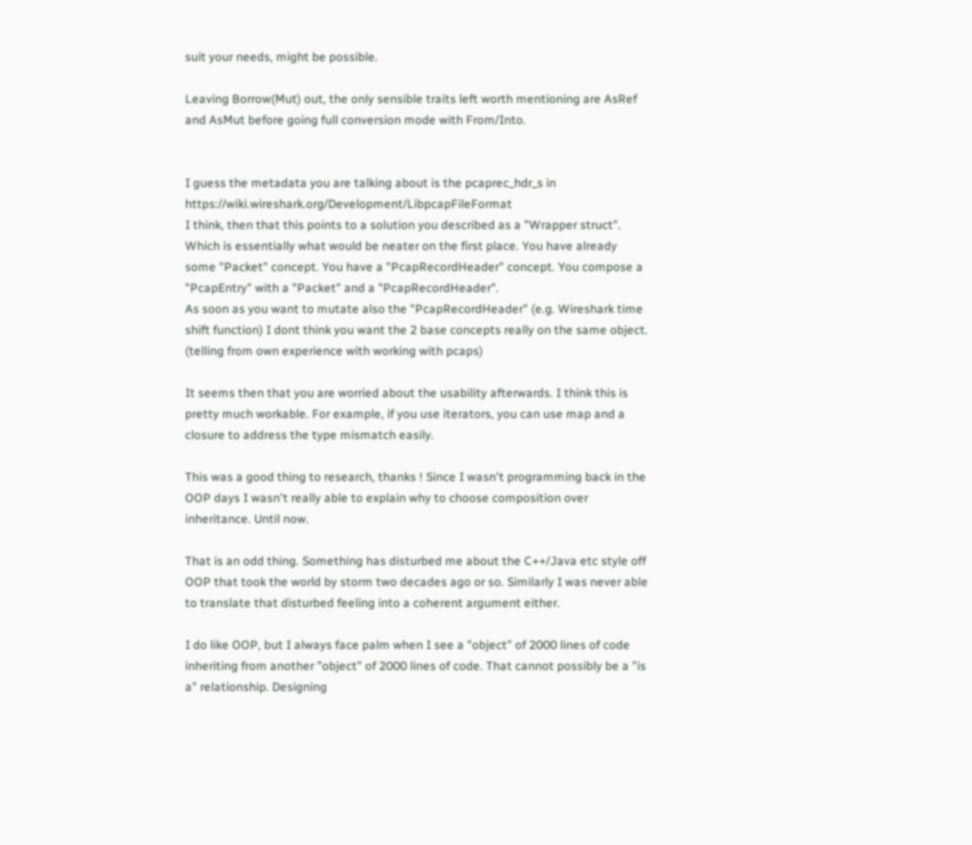suit your needs, might be possible.

Leaving Borrow(Mut) out, the only sensible traits left worth mentioning are AsRef and AsMut before going full conversion mode with From/Into.


I guess the metadata you are talking about is the pcaprec_hdr_s in https://wiki.wireshark.org/Development/LibpcapFileFormat
I think, then that this points to a solution you described as a "Wrapper struct". Which is essentially what would be neater on the first place. You have already some "Packet" concept. You have a "PcapRecordHeader" concept. You compose a "PcapEntry" with a "Packet" and a "PcapRecordHeader".
As soon as you want to mutate also the "PcapRecordHeader" (e.g. Wireshark time shift function) I dont think you want the 2 base concepts really on the same object. (telling from own experience with working with pcaps)

It seems then that you are worried about the usability afterwards. I think this is pretty much workable. For example, if you use iterators, you can use map and a closure to address the type mismatch easily.

This was a good thing to research, thanks ! Since I wasn't programming back in the OOP days I wasn't really able to explain why to choose composition over inheritance. Until now.

That is an odd thing. Something has disturbed me about the C++/Java etc style off OOP that took the world by storm two decades ago or so. Similarly I was never able to translate that disturbed feeling into a coherent argument either.

I do like OOP, but I always face palm when I see a "object" of 2000 lines of code inheriting from another "object" of 2000 lines of code. That cannot possibly be a "is a" relationship. Designing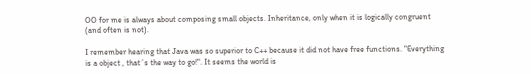OO for me is always about composing small objects. Inheritance, only when it is logically congruent (and often is not).

I remember hearing that Java was so superior to C++ because it did not have free functions. "Everything is a object , that´s the way to go!". It seems the world is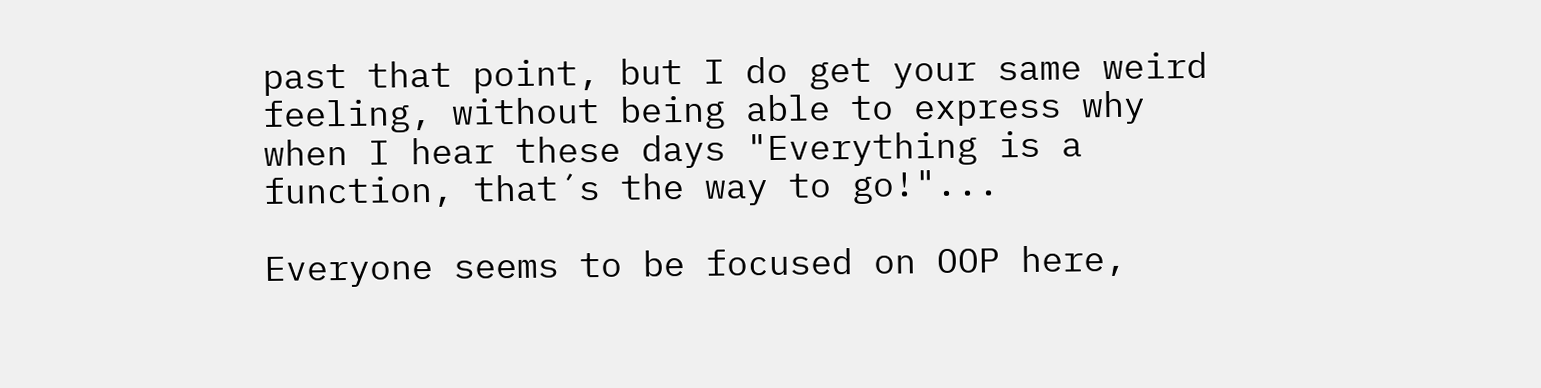past that point, but I do get your same weird feeling, without being able to express why when I hear these days "Everything is a function, that´s the way to go!"...

Everyone seems to be focused on OOP here,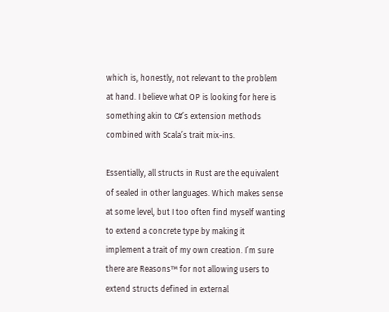which is, honestly, not relevant to the problem at hand. I believe what OP is looking for here is something akin to C#’s extension methods combined with Scala’s trait mix-ins.

Essentially, all structs in Rust are the equivalent of sealed in other languages. Which makes sense at some level, but I too often find myself wanting to extend a concrete type by making it implement a trait of my own creation. I’m sure there are Reasons™ for not allowing users to extend structs defined in external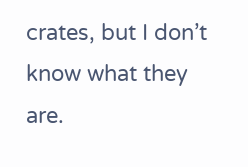crates, but I don’t know what they are.